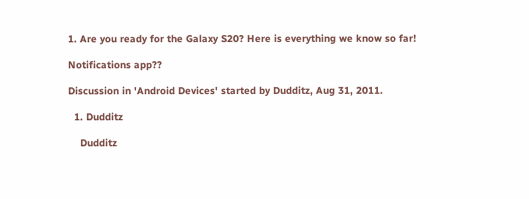1. Are you ready for the Galaxy S20? Here is everything we know so far!

Notifications app??

Discussion in 'Android Devices' started by Dudditz, Aug 31, 2011.

  1. Dudditz

    Dudditz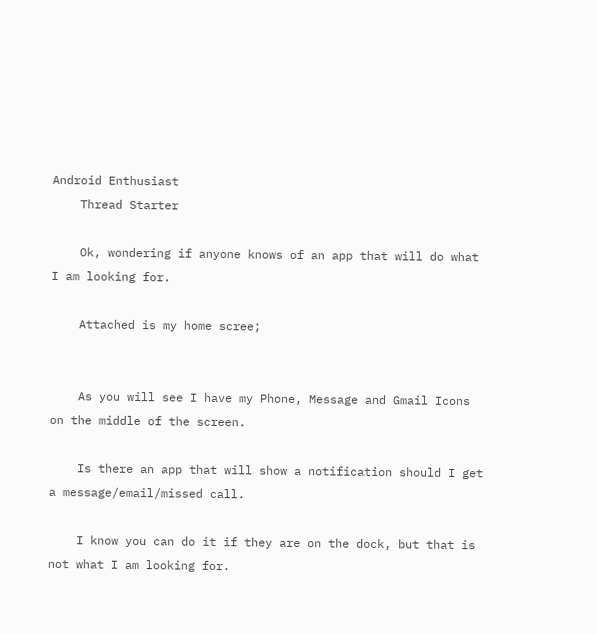Android Enthusiast
    Thread Starter

    Ok, wondering if anyone knows of an app that will do what I am looking for.

    Attached is my home scree;


    As you will see I have my Phone, Message and Gmail Icons on the middle of the screen.

    Is there an app that will show a notification should I get a message/email/missed call.

    I know you can do it if they are on the dock, but that is not what I am looking for.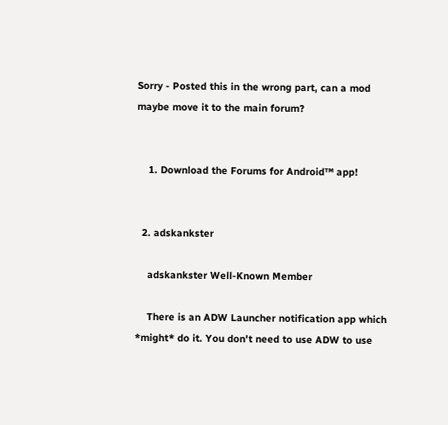Sorry - Posted this in the wrong part, can a mod maybe move it to the main forum?


    1. Download the Forums for Android™ app!


  2. adskankster

    adskankster Well-Known Member

    There is an ADW Launcher notification app which *might* do it. You don't need to use ADW to use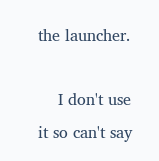the launcher.

    I don't use it so can't say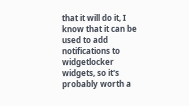that it will do it, I know that it can be used to add notifications to widgetlocker widgets, so it's probably worth a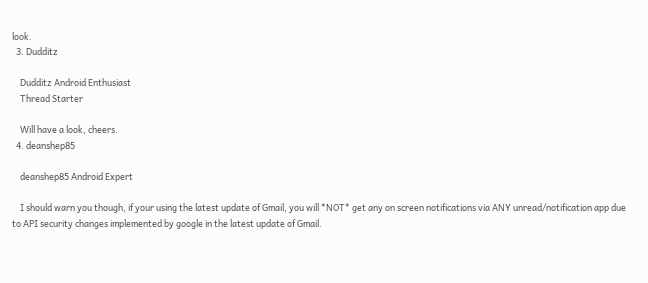look.
  3. Dudditz

    Dudditz Android Enthusiast
    Thread Starter

    Will have a look, cheers.
  4. deanshep85

    deanshep85 Android Expert

    I should warn you though, if your using the latest update of Gmail, you will *NOT* get any on screen notifications via ANY unread/notification app due to API security changes implemented by google in the latest update of Gmail.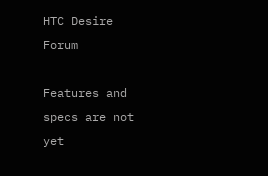HTC Desire Forum

Features and specs are not yet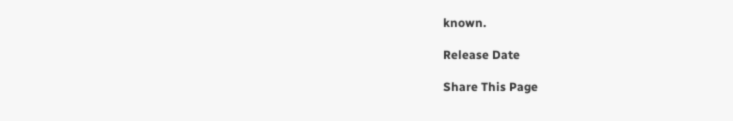known.

Release Date

Share This Page